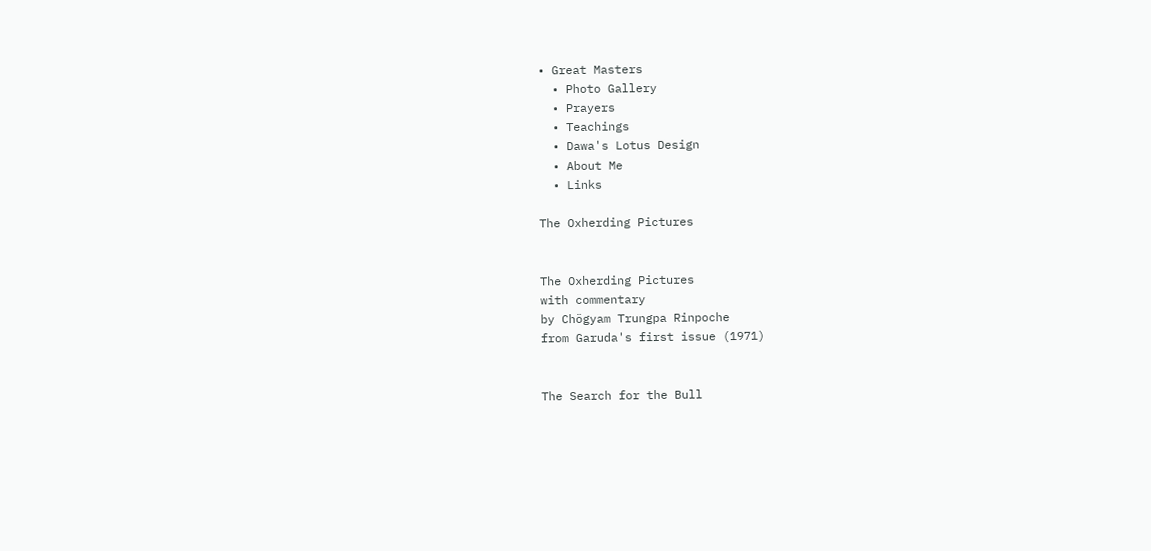• Great Masters
  • Photo Gallery
  • Prayers
  • Teachings
  • Dawa's Lotus Design
  • About Me
  • Links

The Oxherding Pictures


The Oxherding Pictures
with commentary
by Chögyam Trungpa Rinpoche
from Garuda's first issue (1971)


The Search for the Bull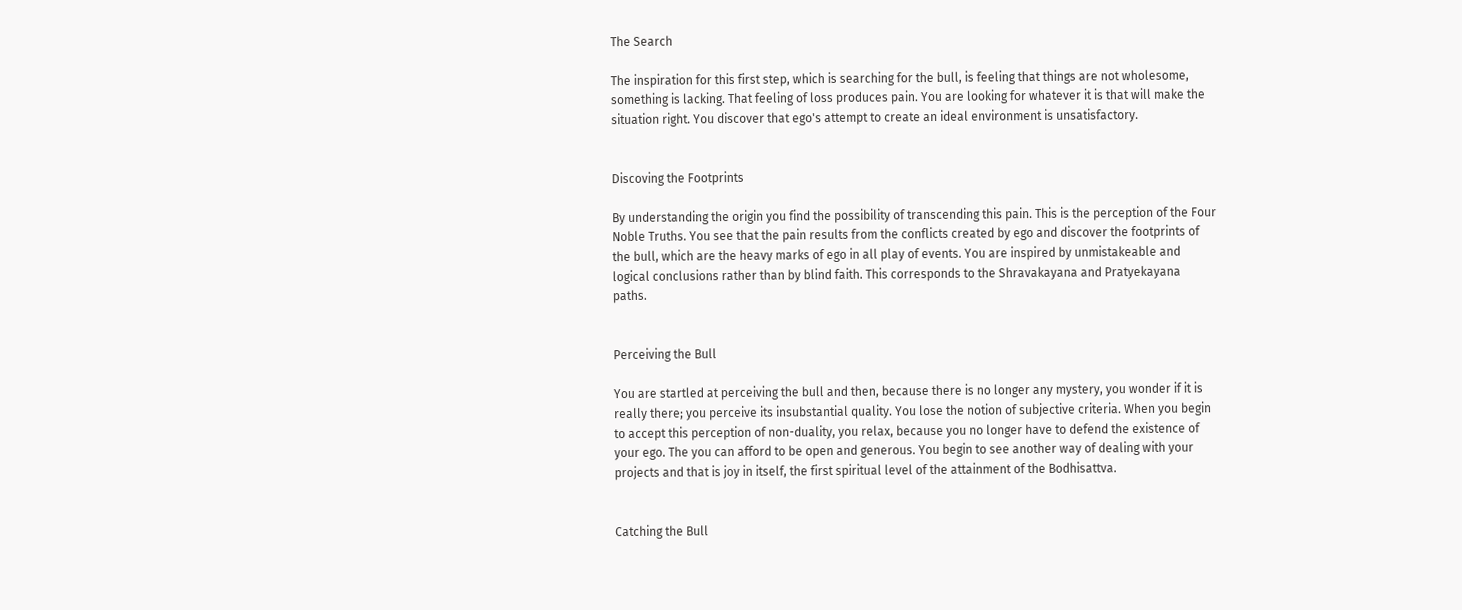The Search

The inspiration for this first step, which is searching for the bull, is feeling that things are not wholesome, something is lacking. That feeling of loss produces pain. You are looking for whatever it is that will make the situation right. You discover that ego's attempt to create an ideal environment is unsatisfactory.


Discoving the Footprints

By understanding the origin you find the possibility of transcending this pain. This is the perception of the Four Noble Truths. You see that the pain results from the conflicts created by ego and discover the footprints of the bull, which are the heavy marks of ego in all play of events. You are inspired by unmistakeable and logical conclusions rather than by blind faith. This corresponds to the Shravakayana and Pratyekayana paths.


Perceiving the Bull

You are startled at perceiving the bull and then, because there is no longer any mystery, you wonder if it is really there; you perceive its insubstantial quality. You lose the notion of subjective criteria. When you begin to accept this perception of non-duality, you relax, because you no longer have to defend the existence of your ego. The you can afford to be open and generous. You begin to see another way of dealing with your projects and that is joy in itself, the first spiritual level of the attainment of the Bodhisattva.


Catching the Bull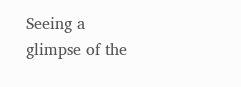Seeing a glimpse of the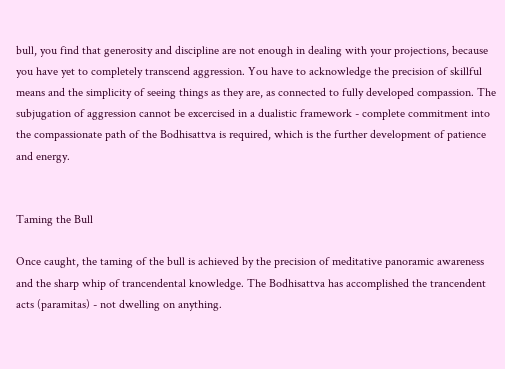bull, you find that generosity and discipline are not enough in dealing with your projections, because you have yet to completely transcend aggression. You have to acknowledge the precision of skillful means and the simplicity of seeing things as they are, as connected to fully developed compassion. The subjugation of aggression cannot be excercised in a dualistic framework - complete commitment into the compassionate path of the Bodhisattva is required, which is the further development of patience and energy.


Taming the Bull

Once caught, the taming of the bull is achieved by the precision of meditative panoramic awareness and the sharp whip of trancendental knowledge. The Bodhisattva has accomplished the trancendent acts (paramitas) - not dwelling on anything.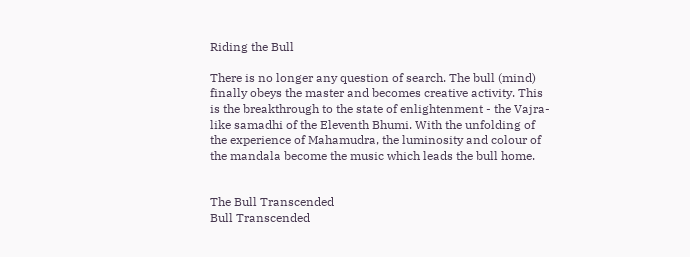Riding the Bull

There is no longer any question of search. The bull (mind) finally obeys the master and becomes creative activity. This is the breakthrough to the state of enlightenment - the Vajra-like samadhi of the Eleventh Bhumi. With the unfolding of the experience of Mahamudra, the luminosity and colour of the mandala become the music which leads the bull home.


The Bull Transcended
Bull Transcended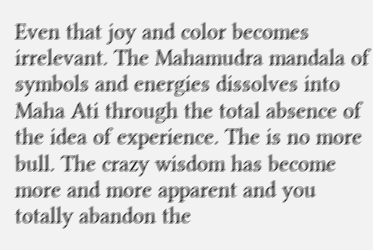Even that joy and color becomes irrelevant. The Mahamudra mandala of symbols and energies dissolves into Maha Ati through the total absence of the idea of experience. The is no more bull. The crazy wisdom has become more and more apparent and you totally abandon the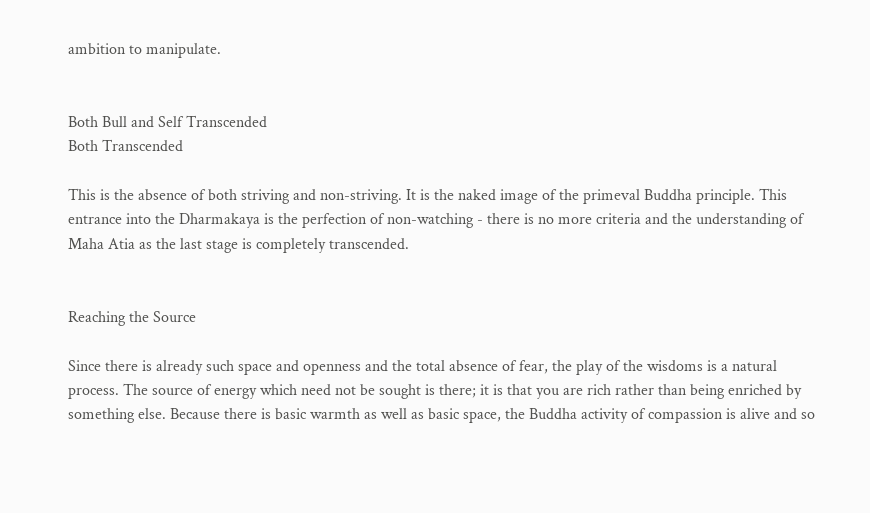ambition to manipulate.


Both Bull and Self Transcended
Both Transcended

This is the absence of both striving and non-striving. It is the naked image of the primeval Buddha principle. This entrance into the Dharmakaya is the perfection of non-watching - there is no more criteria and the understanding of Maha Atia as the last stage is completely transcended.


Reaching the Source

Since there is already such space and openness and the total absence of fear, the play of the wisdoms is a natural process. The source of energy which need not be sought is there; it is that you are rich rather than being enriched by something else. Because there is basic warmth as well as basic space, the Buddha activity of compassion is alive and so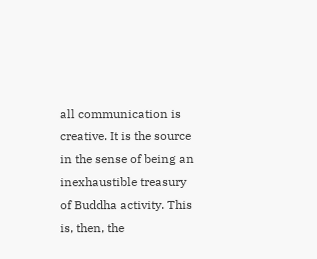all communication is creative. It is the source in the sense of being an inexhaustible treasury of Buddha activity. This is, then, the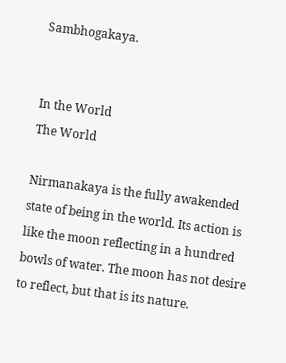Sambhogakaya.


In the World
The World

Nirmanakaya is the fully awakended state of being in the world. Its action is like the moon reflecting in a hundred bowls of water. The moon has not desire to reflect, but that is its nature.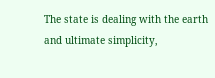The state is dealing with the earth and ultimate simplicity,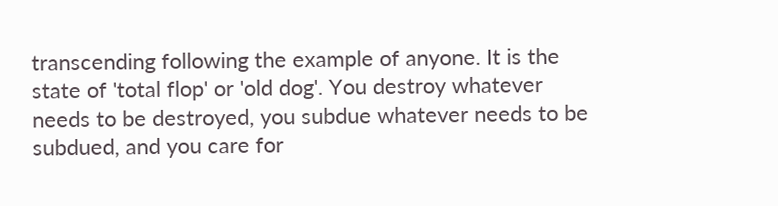transcending following the example of anyone. It is the state of 'total flop' or 'old dog'. You destroy whatever needs to be destroyed, you subdue whatever needs to be subdued, and you care for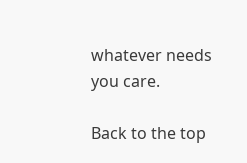whatever needs you care.

Back to the top